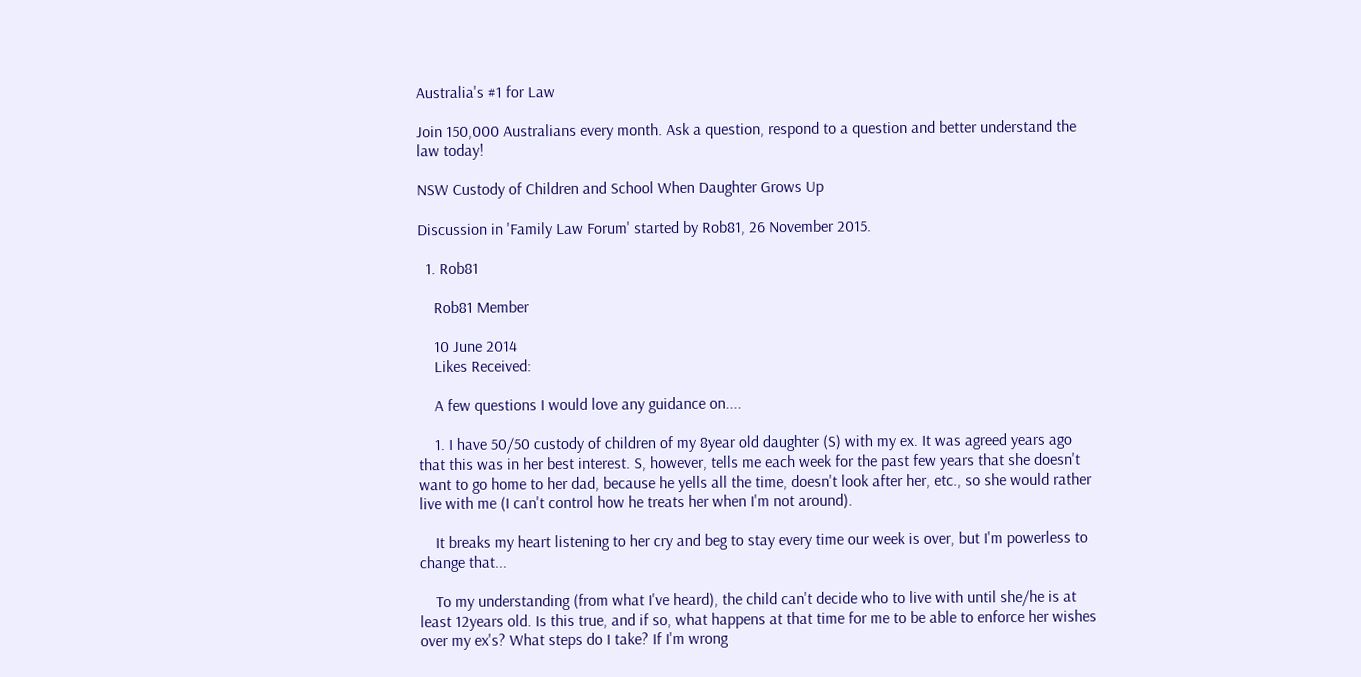Australia's #1 for Law

Join 150,000 Australians every month. Ask a question, respond to a question and better understand the law today!

NSW Custody of Children and School When Daughter Grows Up

Discussion in 'Family Law Forum' started by Rob81, 26 November 2015.

  1. Rob81

    Rob81 Member

    10 June 2014
    Likes Received:

    A few questions I would love any guidance on....

    1. I have 50/50 custody of children of my 8year old daughter (S) with my ex. It was agreed years ago that this was in her best interest. S, however, tells me each week for the past few years that she doesn't want to go home to her dad, because he yells all the time, doesn't look after her, etc., so she would rather live with me (I can't control how he treats her when I'm not around).

    It breaks my heart listening to her cry and beg to stay every time our week is over, but I'm powerless to change that...

    To my understanding (from what I've heard), the child can't decide who to live with until she/he is at least 12years old. Is this true, and if so, what happens at that time for me to be able to enforce her wishes over my ex's? What steps do I take? If I'm wrong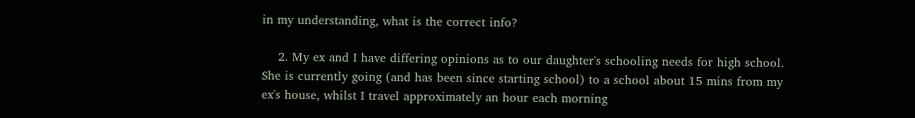in my understanding, what is the correct info?

    2. My ex and I have differing opinions as to our daughter's schooling needs for high school. She is currently going (and has been since starting school) to a school about 15 mins from my ex's house, whilst I travel approximately an hour each morning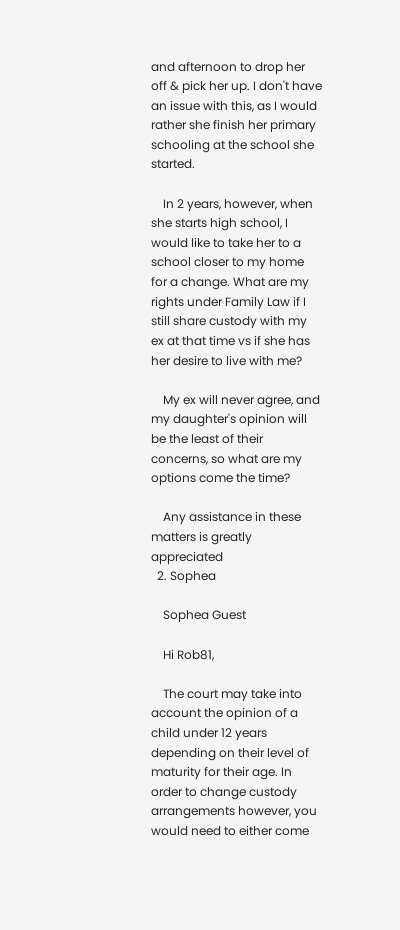and afternoon to drop her off & pick her up. I don't have an issue with this, as I would rather she finish her primary schooling at the school she started.

    In 2 years, however, when she starts high school, I would like to take her to a school closer to my home for a change. What are my rights under Family Law if I still share custody with my ex at that time vs if she has her desire to live with me?

    My ex will never agree, and my daughter's opinion will be the least of their concerns, so what are my options come the time?

    Any assistance in these matters is greatly appreciated
  2. Sophea

    Sophea Guest

    Hi Rob81,

    The court may take into account the opinion of a child under 12 years depending on their level of maturity for their age. In order to change custody arrangements however, you would need to either come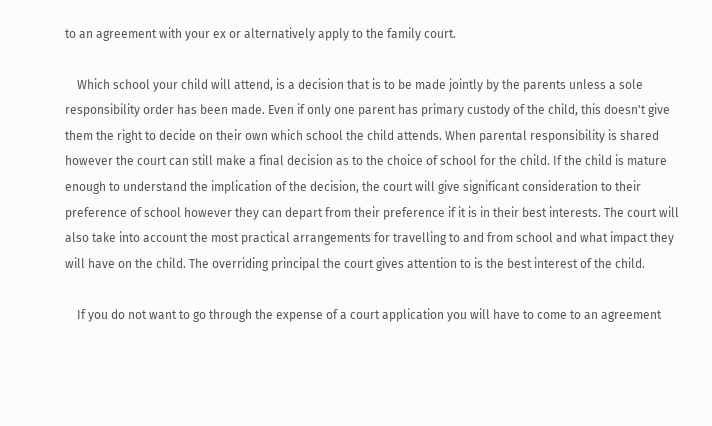to an agreement with your ex or alternatively apply to the family court.

    Which school your child will attend, is a decision that is to be made jointly by the parents unless a sole responsibility order has been made. Even if only one parent has primary custody of the child, this doesn't give them the right to decide on their own which school the child attends. When parental responsibility is shared however the court can still make a final decision as to the choice of school for the child. If the child is mature enough to understand the implication of the decision, the court will give significant consideration to their preference of school however they can depart from their preference if it is in their best interests. The court will also take into account the most practical arrangements for travelling to and from school and what impact they will have on the child. The overriding principal the court gives attention to is the best interest of the child.

    If you do not want to go through the expense of a court application you will have to come to an agreement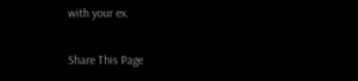with your ex.

Share This Page